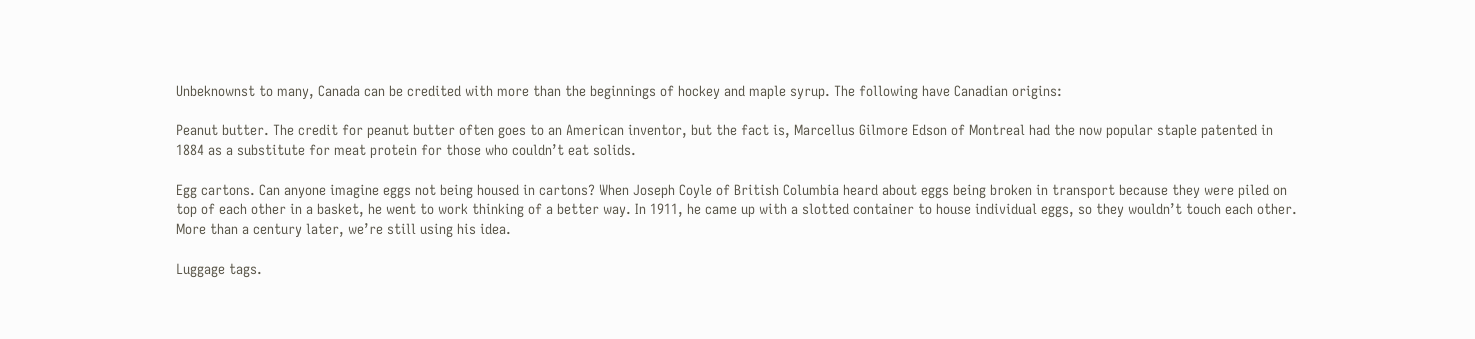Unbeknownst to many, Canada can be credited with more than the beginnings of hockey and maple syrup. The following have Canadian origins:

Peanut butter. The credit for peanut butter often goes to an American inventor, but the fact is, Marcellus Gilmore Edson of Montreal had the now popular staple patented in 1884 as a substitute for meat protein for those who couldn’t eat solids.

Egg cartons. Can anyone imagine eggs not being housed in cartons? When Joseph Coyle of British Columbia heard about eggs being broken in transport because they were piled on top of each other in a basket, he went to work thinking of a better way. In 1911, he came up with a slotted container to house individual eggs, so they wouldn’t touch each other. More than a century later, we’re still using his idea.

Luggage tags.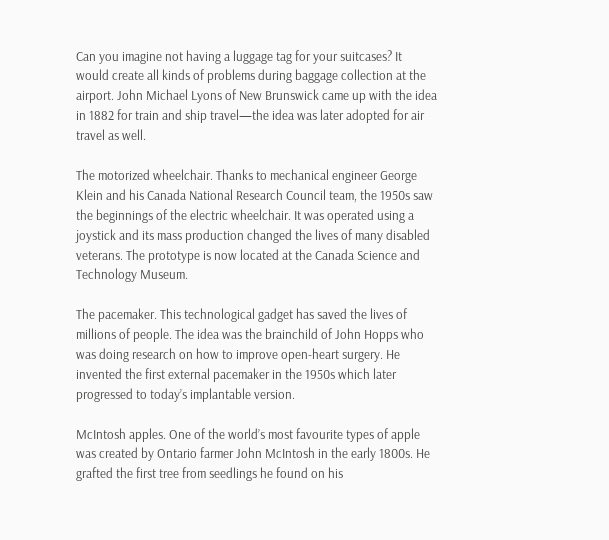Can you imagine not having a luggage tag for your suitcases? It would create all kinds of problems during baggage collection at the airport. John Michael Lyons of New Brunswick came up with the idea in 1882 for train and ship travel—the idea was later adopted for air travel as well.

The motorized wheelchair. Thanks to mechanical engineer George Klein and his Canada National Research Council team, the 1950s saw the beginnings of the electric wheelchair. It was operated using a joystick and its mass production changed the lives of many disabled veterans. The prototype is now located at the Canada Science and Technology Museum.

The pacemaker. This technological gadget has saved the lives of millions of people. The idea was the brainchild of John Hopps who was doing research on how to improve open-heart surgery. He invented the first external pacemaker in the 1950s which later progressed to today’s implantable version.

McIntosh apples. One of the world’s most favourite types of apple was created by Ontario farmer John McIntosh in the early 1800s. He grafted the first tree from seedlings he found on his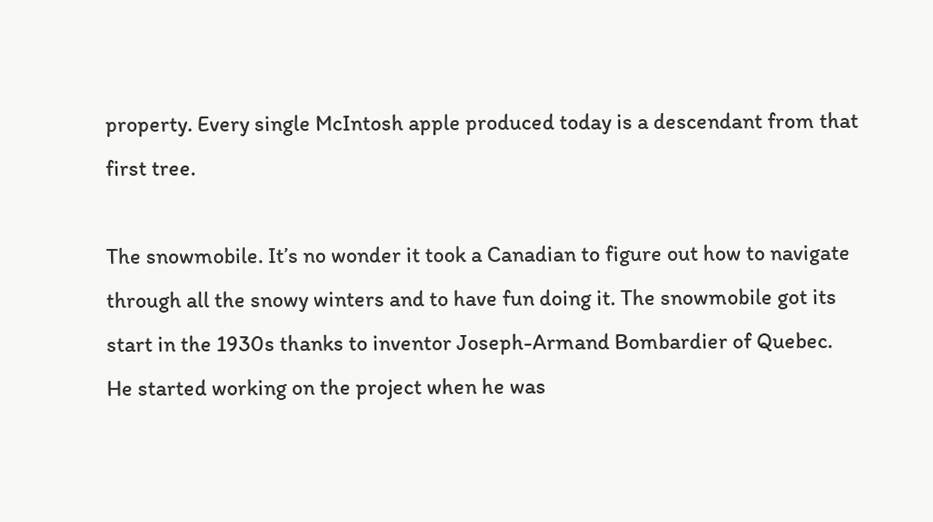property. Every single McIntosh apple produced today is a descendant from that first tree.

The snowmobile. It’s no wonder it took a Canadian to figure out how to navigate through all the snowy winters and to have fun doing it. The snowmobile got its start in the 1930s thanks to inventor Joseph-Armand Bombardier of Quebec. He started working on the project when he was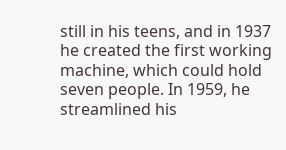still in his teens, and in 1937 he created the first working machine, which could hold seven people. In 1959, he streamlined his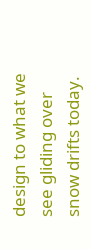design to what we see gliding over snow drifts today.